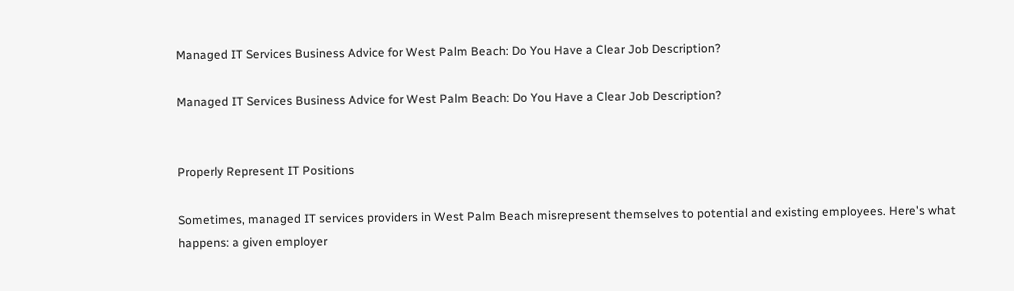Managed IT Services Business Advice for West Palm Beach: Do You Have a Clear Job Description?

Managed IT Services Business Advice for West Palm Beach: Do You Have a Clear Job Description?


Properly Represent IT Positions

Sometimes, managed IT services providers in West Palm Beach misrepresent themselves to potential and existing employees. Here's what happens: a given employer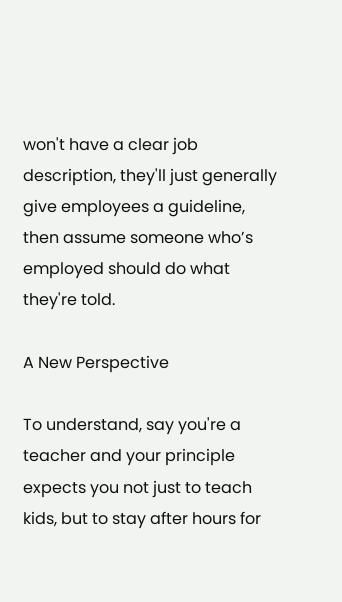won't have a clear job description, they'll just generally give employees a guideline, then assume someone who’s employed should do what they're told.

A New Perspective

To understand, say you're a teacher and your principle expects you not just to teach kids, but to stay after hours for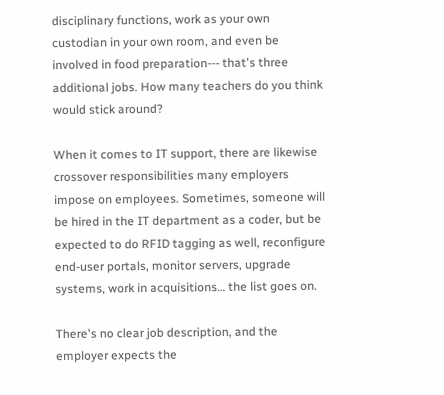disciplinary functions, work as your own custodian in your own room, and even be involved in food preparation--- that's three additional jobs. How many teachers do you think would stick around?

When it comes to IT support, there are likewise crossover responsibilities many employers impose on employees. Sometimes, someone will be hired in the IT department as a coder, but be expected to do RFID tagging as well, reconfigure end-user portals, monitor servers, upgrade systems, work in acquisitions… the list goes on.

There's no clear job description, and the employer expects the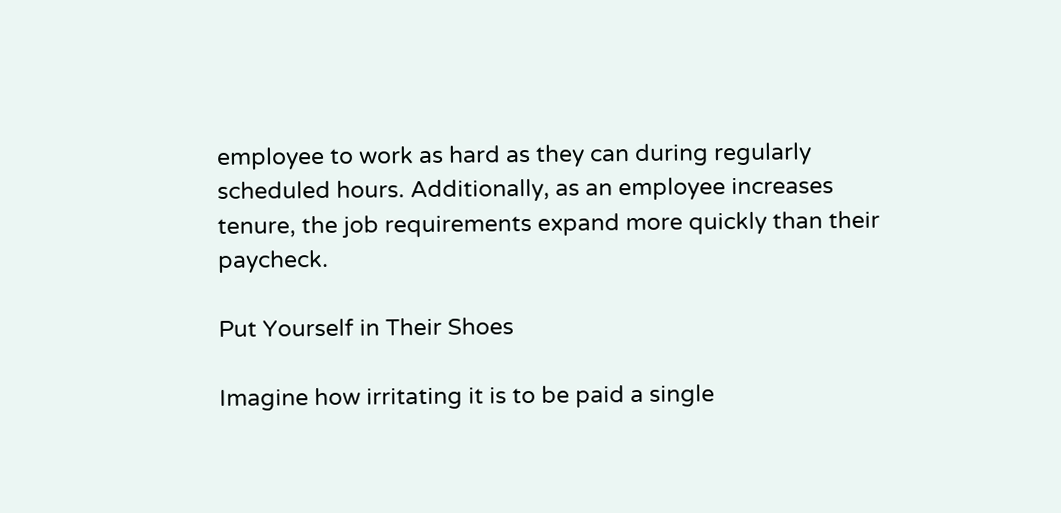employee to work as hard as they can during regularly scheduled hours. Additionally, as an employee increases tenure, the job requirements expand more quickly than their paycheck.

Put Yourself in Their Shoes

Imagine how irritating it is to be paid a single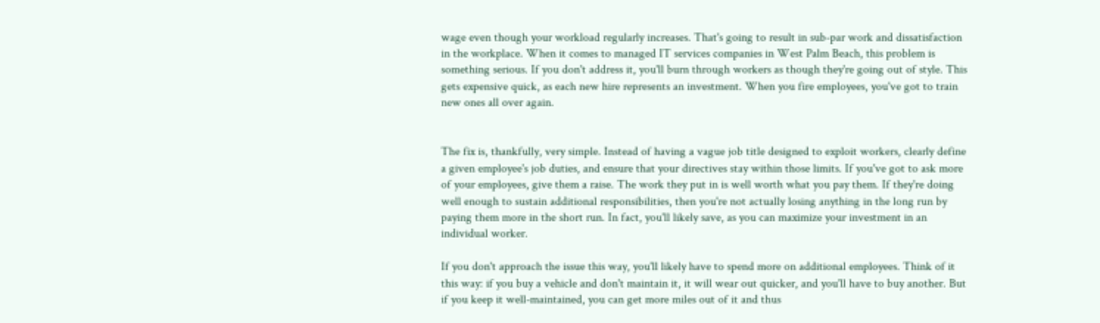wage even though your workload regularly increases. That's going to result in sub-par work and dissatisfaction in the workplace. When it comes to managed IT services companies in West Palm Beach, this problem is something serious. If you don't address it, you'll burn through workers as though they're going out of style. This gets expensive quick, as each new hire represents an investment. When you fire employees, you've got to train new ones all over again.


The fix is, thankfully, very simple. Instead of having a vague job title designed to exploit workers, clearly define a given employee's job duties, and ensure that your directives stay within those limits. If you've got to ask more of your employees, give them a raise. The work they put in is well worth what you pay them. If they're doing well enough to sustain additional responsibilities, then you're not actually losing anything in the long run by paying them more in the short run. In fact, you'll likely save, as you can maximize your investment in an individual worker.

If you don't approach the issue this way, you'll likely have to spend more on additional employees. Think of it this way: if you buy a vehicle and don't maintain it, it will wear out quicker, and you'll have to buy another. But if you keep it well-maintained, you can get more miles out of it and thus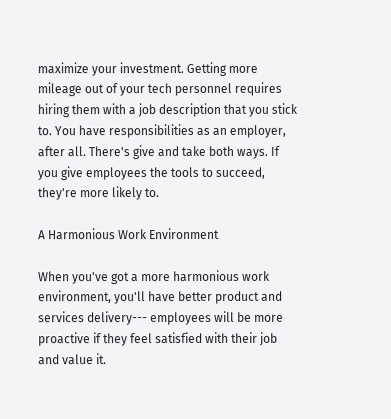maximize your investment. Getting more mileage out of your tech personnel requires hiring them with a job description that you stick to. You have responsibilities as an employer, after all. There's give and take both ways. If you give employees the tools to succeed, they're more likely to.

A Harmonious Work Environment

When you've got a more harmonious work environment, you'll have better product and services delivery--- employees will be more proactive if they feel satisfied with their job and value it.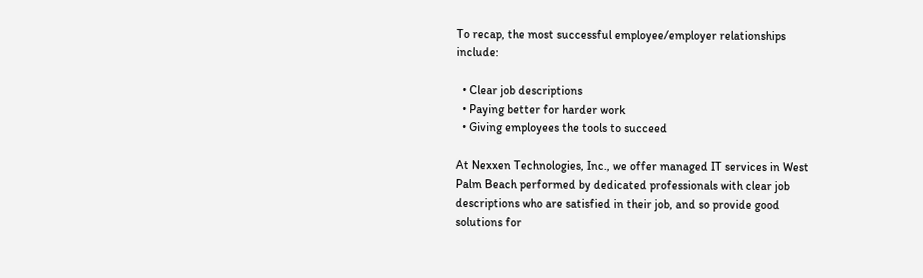To recap, the most successful employee/employer relationships include:

  • Clear job descriptions
  • Paying better for harder work
  • Giving employees the tools to succeed

At Nexxen Technologies, Inc., we offer managed IT services in West Palm Beach performed by dedicated professionals with clear job descriptions who are satisfied in their job, and so provide good solutions for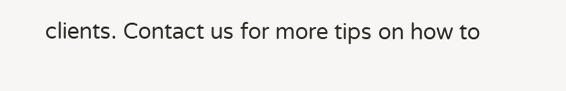clients. Contact us for more tips on how to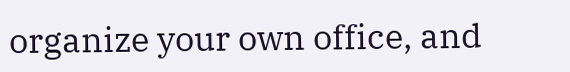organize your own office, and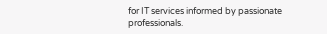for IT services informed by passionate professionals.